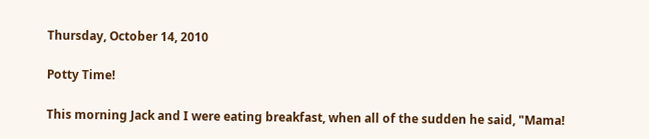Thursday, October 14, 2010

Potty Time!

This morning Jack and I were eating breakfast, when all of the sudden he said, "Mama!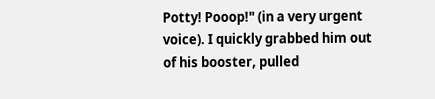Potty! Pooop!" (in a very urgent voice). I quickly grabbed him out of his booster, pulled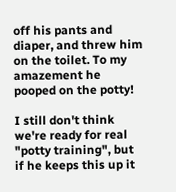off his pants and diaper, and threw him on the toilet. To my amazement he pooped on the potty!

I still don't think we're ready for real "potty training", but if he keeps this up it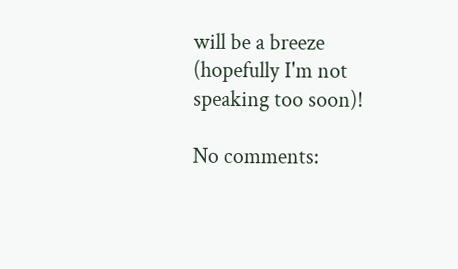will be a breeze (hopefully I'm not speaking too soon)!

No comments: